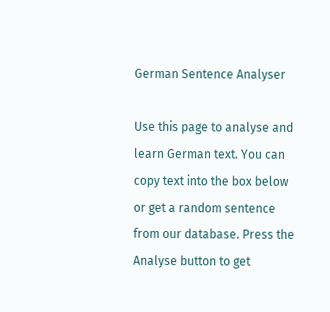German Sentence Analyser

Use this page to analyse and learn German text. You can copy text into the box below or get a random sentence from our database. Press the Analyse button to get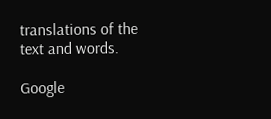translations of the text and words.

Google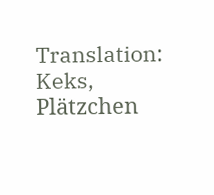Translation:
Keks, Plätzchen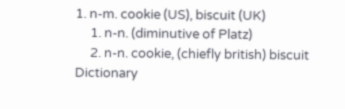1. n-m. cookie (US), biscuit (UK)
     1. n-n. (diminutive of Platz)
     2. n-n. cookie, (chiefly british) biscuit
Dictionary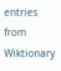entries from Wiktionary